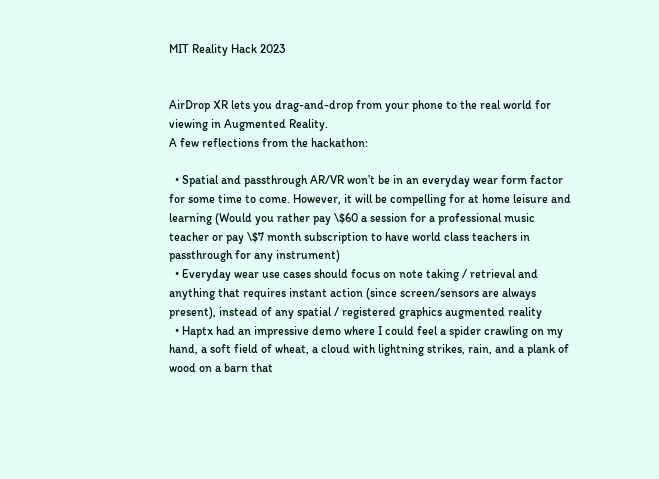MIT Reality Hack 2023


AirDrop XR lets you drag-and-drop from your phone to the real world for viewing in Augmented Reality.
A few reflections from the hackathon:

  • Spatial and passthrough AR/VR won’t be in an everyday wear form factor for some time to come. However, it will be compelling for at home leisure and learning (Would you rather pay \$60 a session for a professional music teacher or pay \$7 month subscription to have world class teachers in passthrough for any instrument)
  • Everyday wear use cases should focus on note taking / retrieval and anything that requires instant action (since screen/sensors are always present), instead of any spatial / registered graphics augmented reality
  • Haptx had an impressive demo where I could feel a spider crawling on my hand, a soft field of wheat, a cloud with lightning strikes, rain, and a plank of wood on a barn that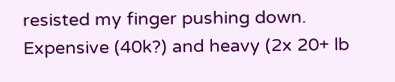resisted my finger pushing down. Expensive (40k?) and heavy (2x 20+ lb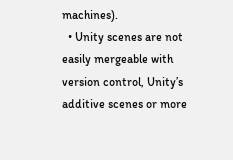machines).
  • Unity scenes are not easily mergeable with version control, Unity’s additive scenes or more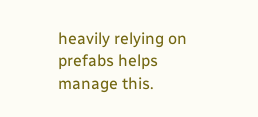heavily relying on prefabs helps manage this.